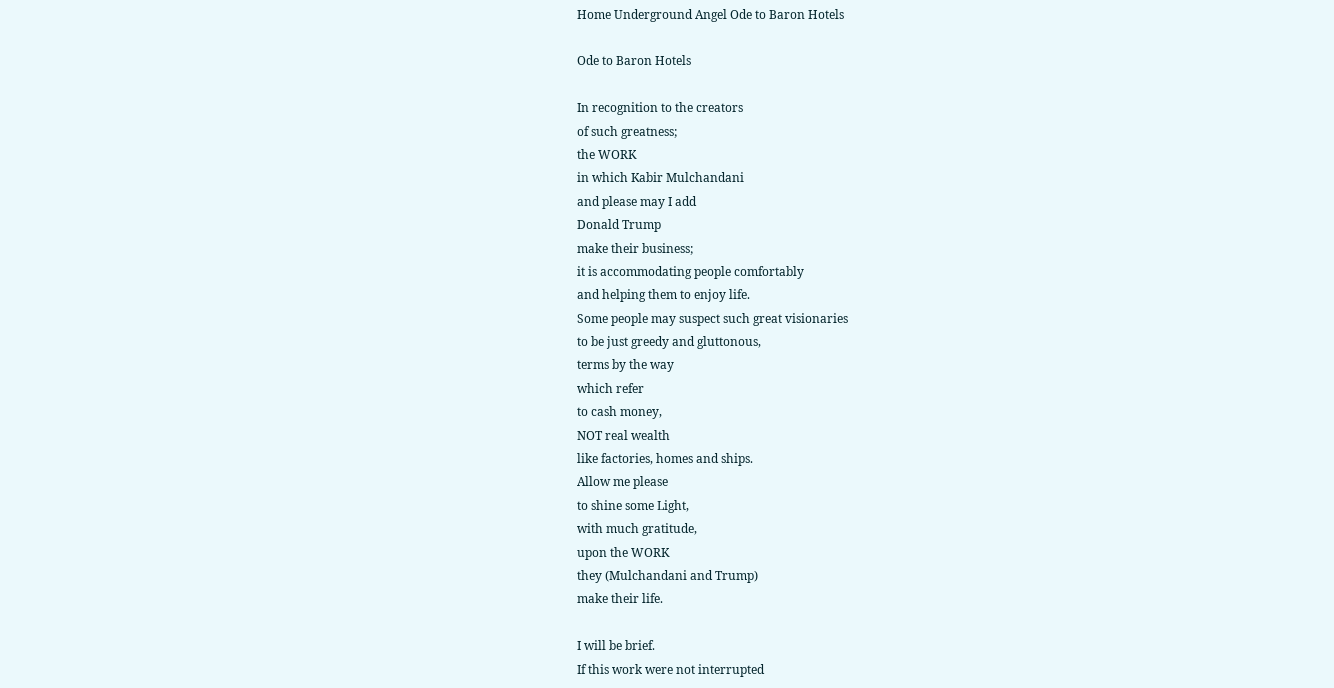Home Underground Angel Ode to Baron Hotels

Ode to Baron Hotels

In recognition to the creators
of such greatness;
the WORK
in which Kabir Mulchandani
and please may I add
Donald Trump
make their business;
it is accommodating people comfortably
and helping them to enjoy life.
Some people may suspect such great visionaries
to be just greedy and gluttonous,
terms by the way
which refer
to cash money,
NOT real wealth
like factories, homes and ships.
Allow me please
to shine some Light,
with much gratitude,
upon the WORK
they (Mulchandani and Trump)
make their life.

I will be brief.
If this work were not interrupted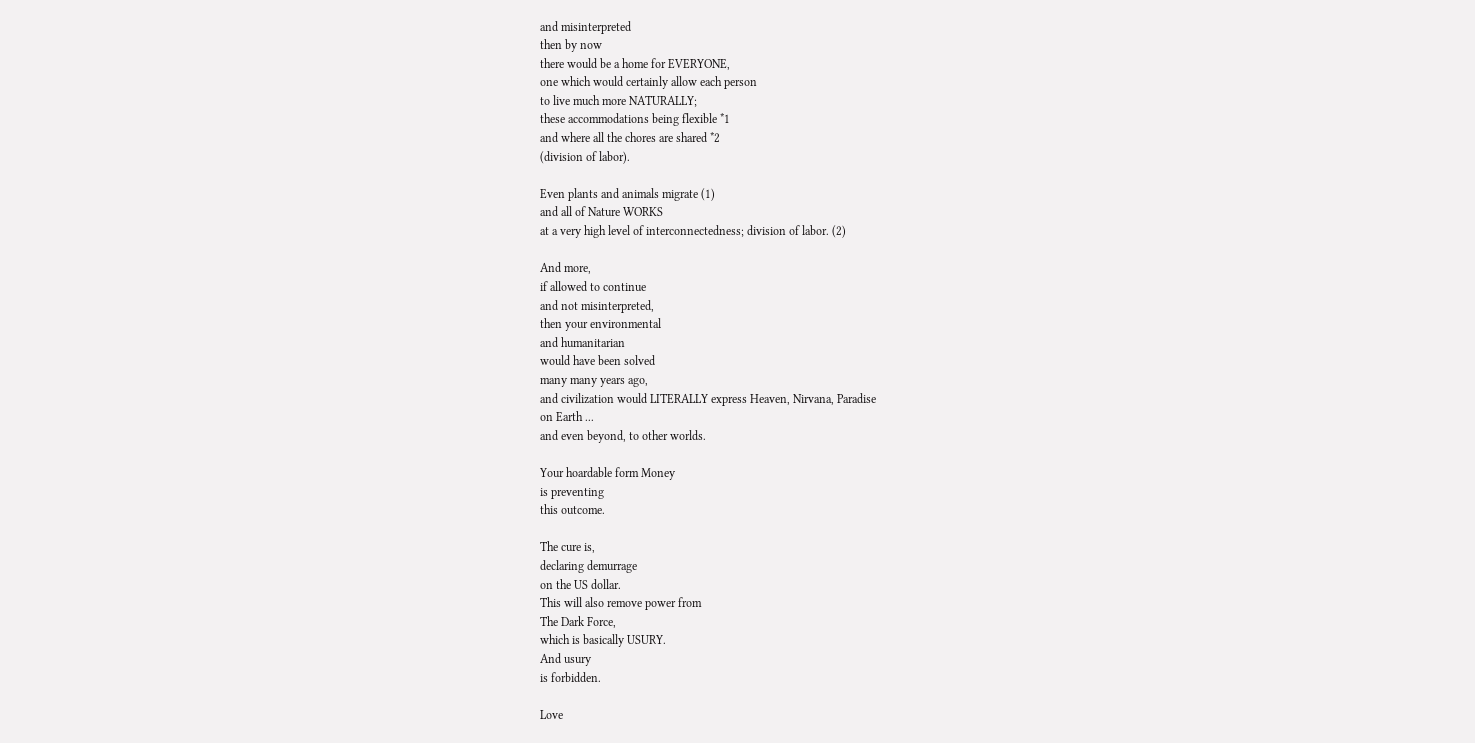and misinterpreted
then by now
there would be a home for EVERYONE,
one which would certainly allow each person
to live much more NATURALLY;
these accommodations being flexible *1
and where all the chores are shared *2
(division of labor).

Even plants and animals migrate (1)
and all of Nature WORKS
at a very high level of interconnectedness; division of labor. (2)

And more,
if allowed to continue
and not misinterpreted,
then your environmental
and humanitarian
would have been solved
many many years ago,
and civilization would LITERALLY express Heaven, Nirvana, Paradise
on Earth ...
and even beyond, to other worlds.

Your hoardable form Money
is preventing
this outcome.

The cure is,
declaring demurrage
on the US dollar.
This will also remove power from
The Dark Force,
which is basically USURY.
And usury
is forbidden.

Love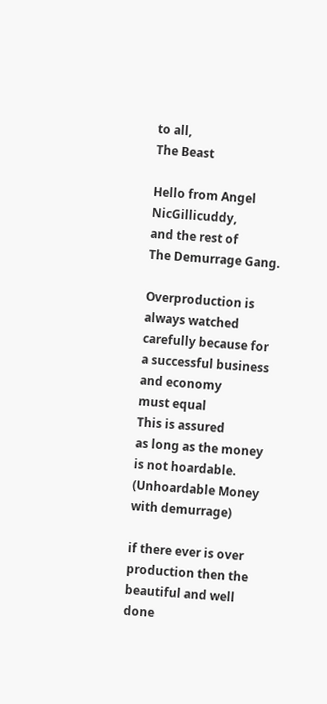to all,
The Beast

Hello from Angel NicGillicuddy,
and the rest of
The Demurrage Gang.

Overproduction is always watched carefully because for a successful business and economy
must equal
This is assured
as long as the money
is not hoardable.
(Unhoardable Money with demurrage)

if there ever is over production then the beautiful and well done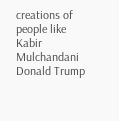creations of people like
Kabir Mulchandani
Donald Trump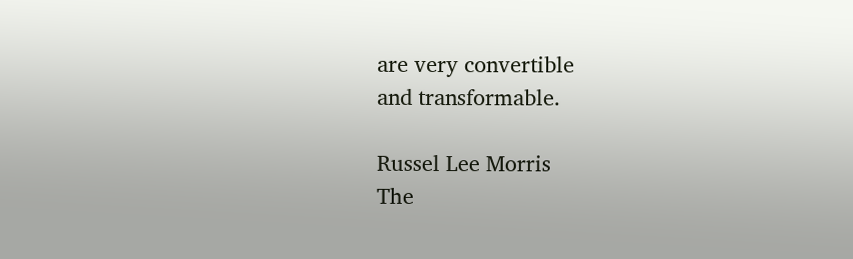are very convertible
and transformable.

Russel Lee Morris
The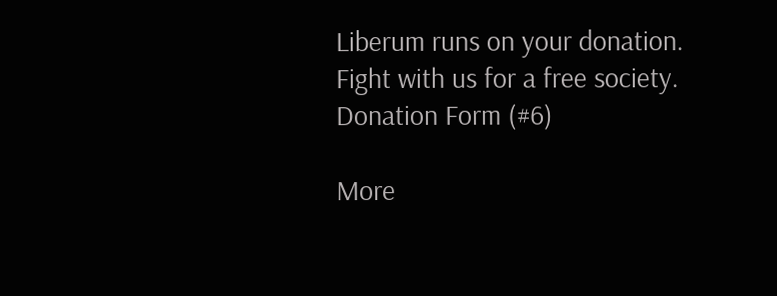Liberum runs on your donation. Fight with us for a free society.
Donation Form (#6)

More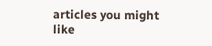articles you might like